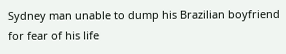Sydney man unable to dump his Brazilian boyfriend for fear of his life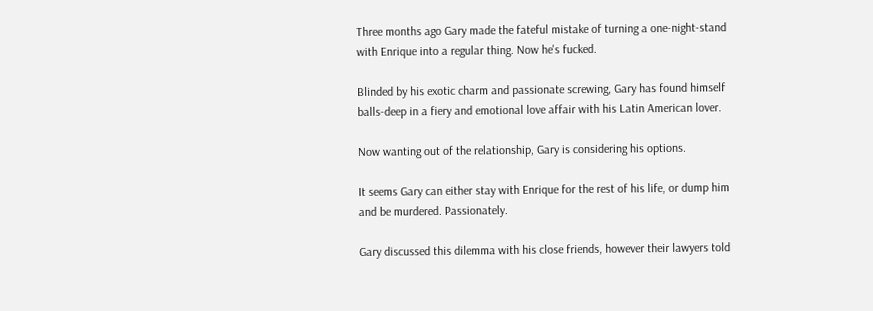Three months ago Gary made the fateful mistake of turning a one-night-stand with Enrique into a regular thing. Now he's fucked.

Blinded by his exotic charm and passionate screwing, Gary has found himself balls-deep in a fiery and emotional love affair with his Latin American lover.

Now wanting out of the relationship, Gary is considering his options.

It seems Gary can either stay with Enrique for the rest of his life, or dump him and be murdered. Passionately.

Gary discussed this dilemma with his close friends, however their lawyers told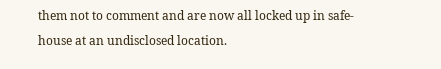them not to comment and are now all locked up in safe-house at an undisclosed location.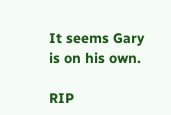It seems Gary is on his own.

RIP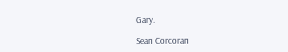Gary.

Sean Corcoran